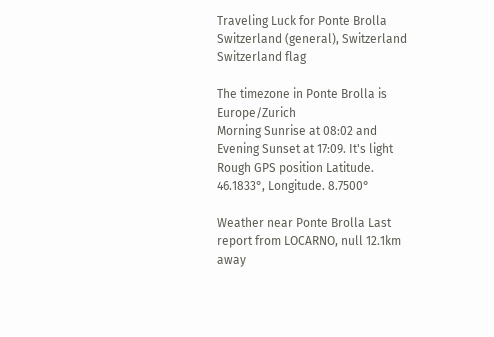Traveling Luck for Ponte Brolla Switzerland (general), Switzerland Switzerland flag

The timezone in Ponte Brolla is Europe/Zurich
Morning Sunrise at 08:02 and Evening Sunset at 17:09. It's light
Rough GPS position Latitude. 46.1833°, Longitude. 8.7500°

Weather near Ponte Brolla Last report from LOCARNO, null 12.1km away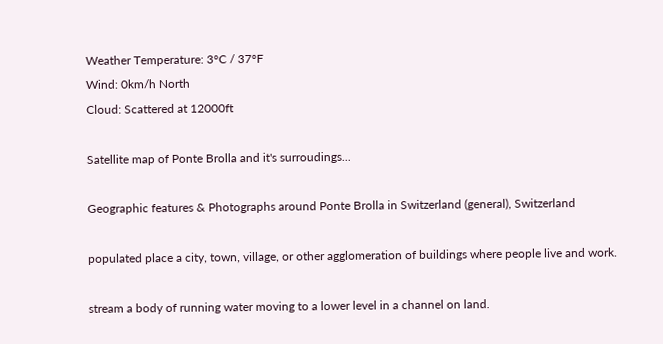Weather Temperature: 3°C / 37°F
Wind: 0km/h North
Cloud: Scattered at 12000ft

Satellite map of Ponte Brolla and it's surroudings...

Geographic features & Photographs around Ponte Brolla in Switzerland (general), Switzerland

populated place a city, town, village, or other agglomeration of buildings where people live and work.

stream a body of running water moving to a lower level in a channel on land.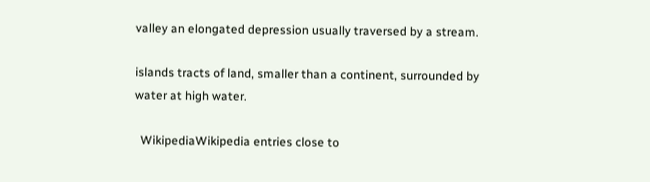valley an elongated depression usually traversed by a stream.

islands tracts of land, smaller than a continent, surrounded by water at high water.

  WikipediaWikipedia entries close to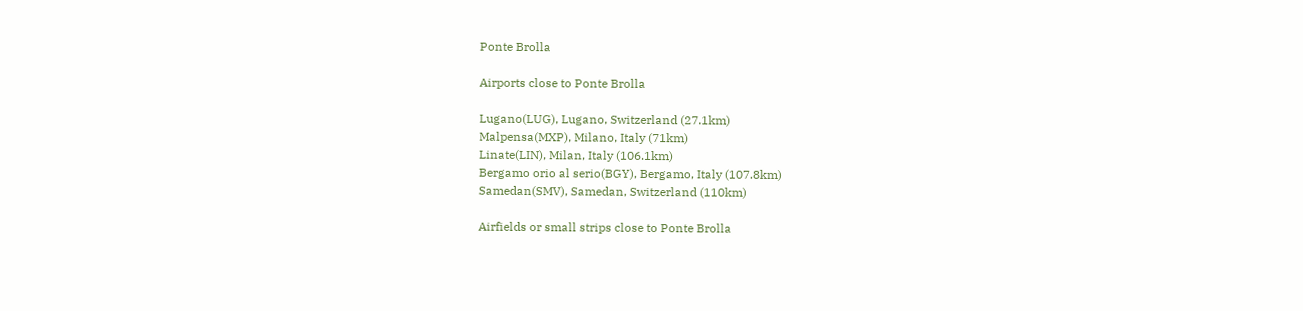Ponte Brolla

Airports close to Ponte Brolla

Lugano(LUG), Lugano, Switzerland (27.1km)
Malpensa(MXP), Milano, Italy (71km)
Linate(LIN), Milan, Italy (106.1km)
Bergamo orio al serio(BGY), Bergamo, Italy (107.8km)
Samedan(SMV), Samedan, Switzerland (110km)

Airfields or small strips close to Ponte Brolla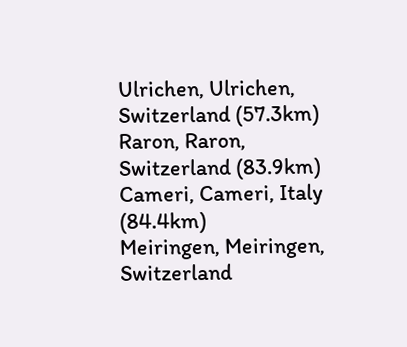Ulrichen, Ulrichen, Switzerland (57.3km)
Raron, Raron, Switzerland (83.9km)
Cameri, Cameri, Italy (84.4km)
Meiringen, Meiringen, Switzerland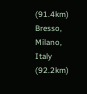(91.4km)
Bresso, Milano, Italy (92.2km)